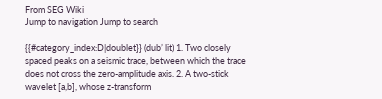From SEG Wiki
Jump to navigation Jump to search

{{#category_index:D|doublet}} (dub’ lit) 1. Two closely spaced peaks on a seismic trace, between which the trace does not cross the zero-amplitude axis. 2. A two-stick wavelet [a,b], whose z-transform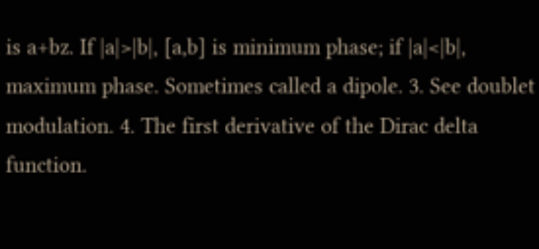is a+bz. If |a|>|b|, [a,b] is minimum phase; if |a|<|b|, maximum phase. Sometimes called a dipole. 3. See doublet modulation. 4. The first derivative of the Dirac delta function.